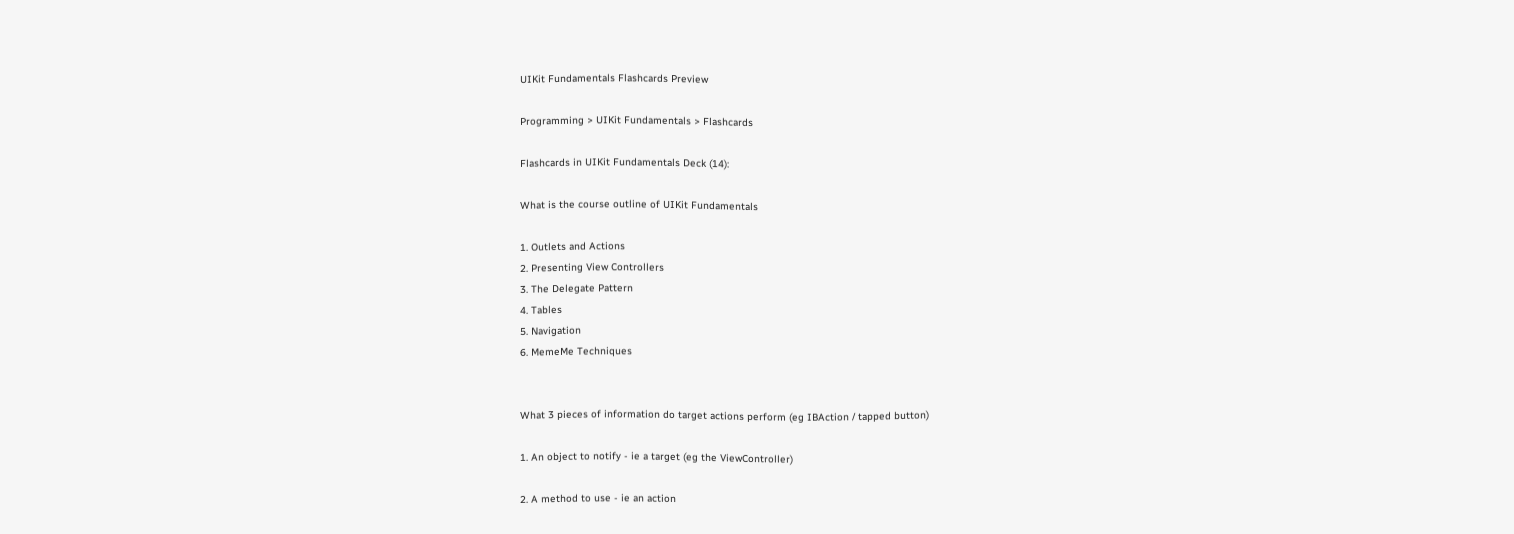UIKit Fundamentals Flashcards Preview

Programming > UIKit Fundamentals > Flashcards

Flashcards in UIKit Fundamentals Deck (14):

What is the course outline of UIKit Fundamentals

1. Outlets and Actions
2. Presenting View Controllers
3. The Delegate Pattern
4. Tables
5. Navigation
6. MemeMe Techniques


What 3 pieces of information do target actions perform (eg IBAction / tapped button)

1. An object to notify - ie a target (eg the ViewController)

2. A method to use - ie an action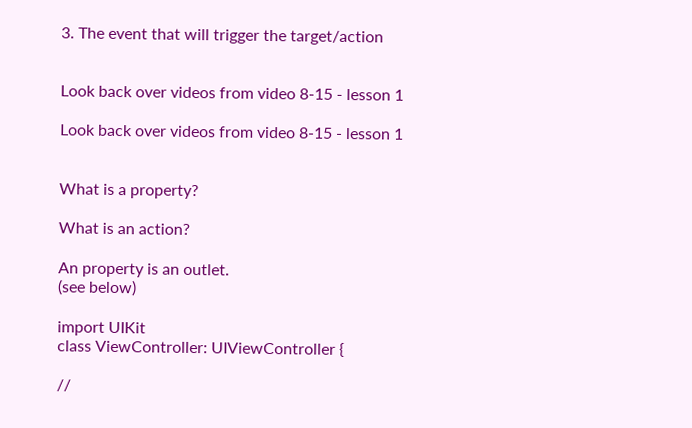3. The event that will trigger the target/action


Look back over videos from video 8-15 - lesson 1

Look back over videos from video 8-15 - lesson 1


What is a property?

What is an action?

An property is an outlet.
(see below)

import UIKit
class ViewController: UIViewController {

//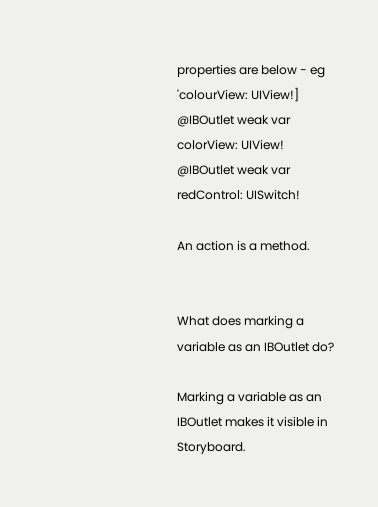properties are below - eg 'colourView: UIView!]
@IBOutlet weak var colorView: UIView!
@IBOutlet weak var redControl: UISwitch!

An action is a method.


What does marking a variable as an IBOutlet do?

Marking a variable as an IBOutlet makes it visible in Storyboard.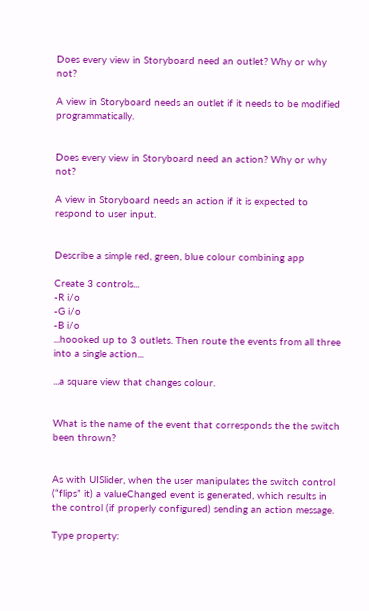Does every view in Storyboard need an outlet? Why or why not?

A view in Storyboard needs an outlet if it needs to be modified programmatically.


Does every view in Storyboard need an action? Why or why not?

A view in Storyboard needs an action if it is expected to respond to user input.


Describe a simple red, green, blue colour combining app

Create 3 controls...
-R i/o
-G i/o
-B i/o
...hoooked up to 3 outlets. Then route the events from all three into a single action...

...a square view that changes colour.


What is the name of the event that corresponds the the switch been thrown?


As with UISlider, when the user manipulates the switch control (“flips” it) a valueChanged event is generated, which results in the control (if properly configured) sending an action message.

Type property: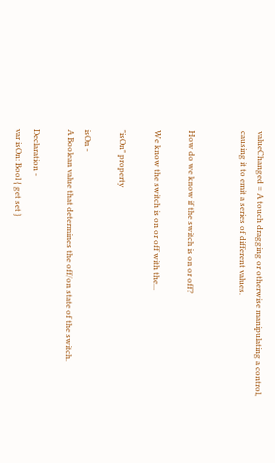valueChanged = A touch dragging or otherwise manipulating a control, causing it to emit a series of different values.


How do we know if the switch is on or off?

We know the switch is on or off with the...

"isOn" property

isOn -
A Boolean value that determines the off/on state of the switch.

Declaration -
var isOn: Bool { get set }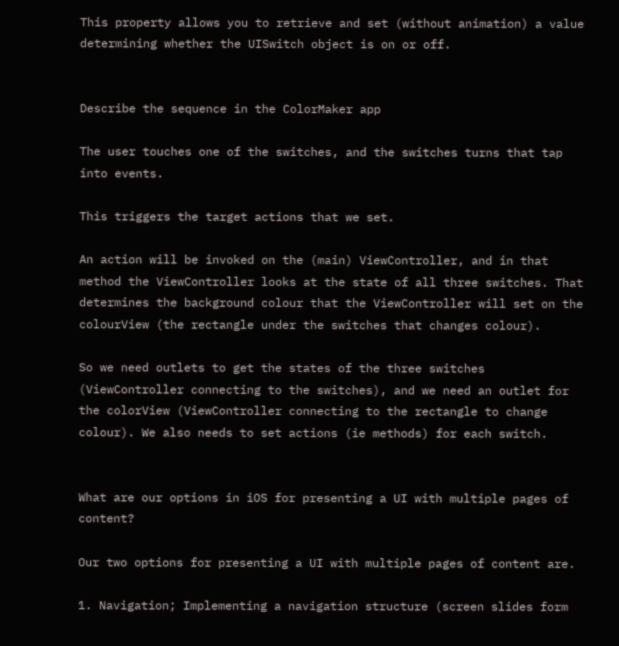This property allows you to retrieve and set (without animation) a value determining whether the UISwitch object is on or off.


Describe the sequence in the ColorMaker app

The user touches one of the switches, and the switches turns that tap into events.

This triggers the target actions that we set.

An action will be invoked on the (main) ViewController, and in that method the ViewController looks at the state of all three switches. That determines the background colour that the ViewController will set on the colourView (the rectangle under the switches that changes colour).

So we need outlets to get the states of the three switches (ViewController connecting to the switches), and we need an outlet for the colorView (ViewController connecting to the rectangle to change colour). We also needs to set actions (ie methods) for each switch.


What are our options in iOS for presenting a UI with multiple pages of content?

Our two options for presenting a UI with multiple pages of content are.

1. Navigation; Implementing a navigation structure (screen slides form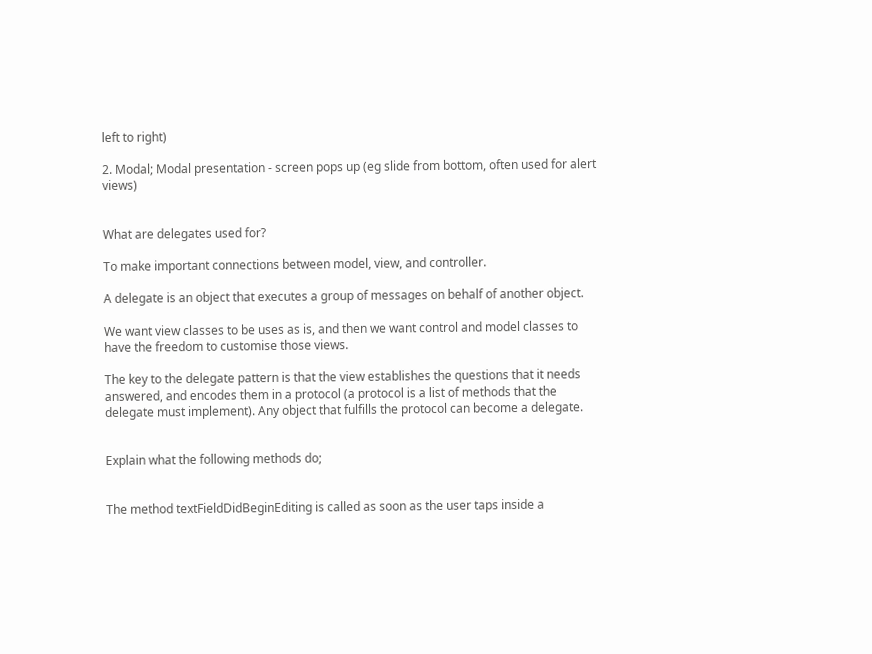left to right)

2. Modal; Modal presentation - screen pops up (eg slide from bottom, often used for alert views)


What are delegates used for?

To make important connections between model, view, and controller.

A delegate is an object that executes a group of messages on behalf of another object.

We want view classes to be uses as is, and then we want control and model classes to have the freedom to customise those views.

The key to the delegate pattern is that the view establishes the questions that it needs answered, and encodes them in a protocol (a protocol is a list of methods that the delegate must implement). Any object that fulfills the protocol can become a delegate.


Explain what the following methods do;


The method textFieldDidBeginEditing is called as soon as the user taps inside a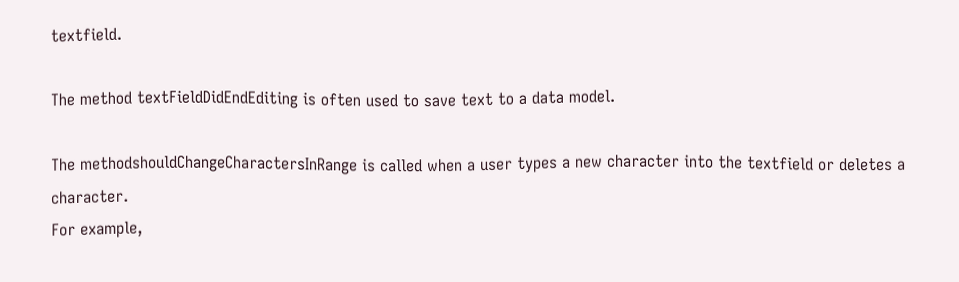textfield.

The method textFieldDidEndEditing is often used to save text to a data model.

The methodshouldChangeCharactersInRange is called when a user types a new character into the textfield or deletes a character.
For example,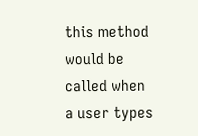this method would be called when a user types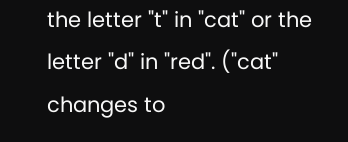the letter "t" in "cat" or the letter "d" in "red". ("cat" changes to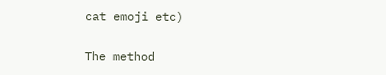cat emoji etc)

The method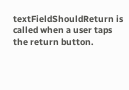textFieldShouldReturn is called when a user taps the return button.